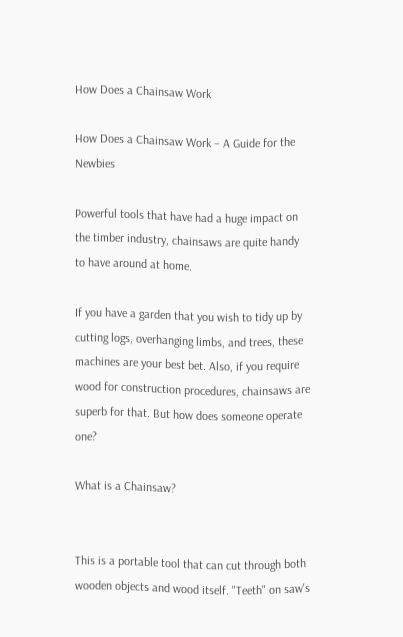How Does a Chainsaw Work

How Does a Chainsaw Work – A Guide for the Newbies

Powerful tools that have had a huge impact on the timber industry, chainsaws are quite handy to have around at home.

If you have a garden that you wish to tidy up by cutting logs, overhanging limbs, and trees, these machines are your best bet. Also, if you require wood for construction procedures, chainsaws are superb for that. But how does someone operate one?

What is a Chainsaw?


This is a portable tool that can cut through both wooden objects and wood itself. "Teeth" on saw's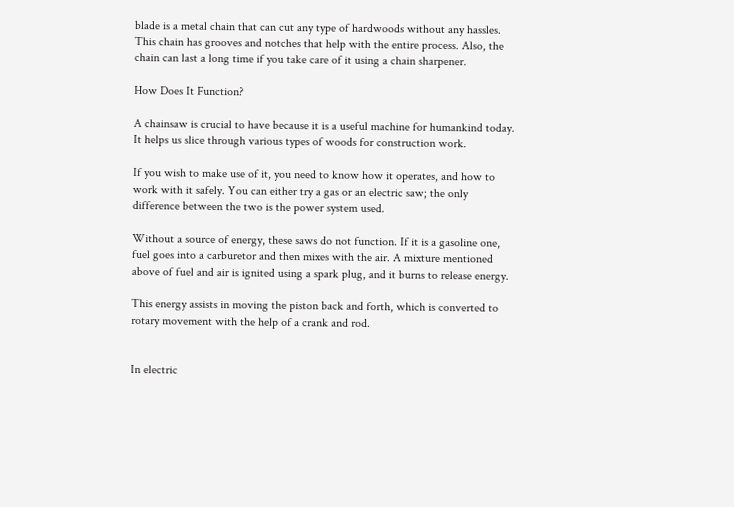blade is a metal chain that can cut any type of hardwoods without any hassles. This chain has grooves and notches that help with the entire process. Also, the chain can last a long time if you take care of it using a chain sharpener.

How Does It Function?

A chainsaw is crucial to have because it is a useful machine for humankind today. It helps us slice through various types of woods for construction work.

If you wish to make use of it, you need to know how it operates, and how to work with it safely. You can either try a gas or an electric saw; the only difference between the two is the power system used.

Without a source of energy, these saws do not function. If it is a gasoline one, fuel goes into a carburetor and then mixes with the air. A mixture mentioned above of fuel and air is ignited using a spark plug, and it burns to release energy.

This energy assists in moving the piston back and forth, which is converted to rotary movement with the help of a crank and rod.


In electric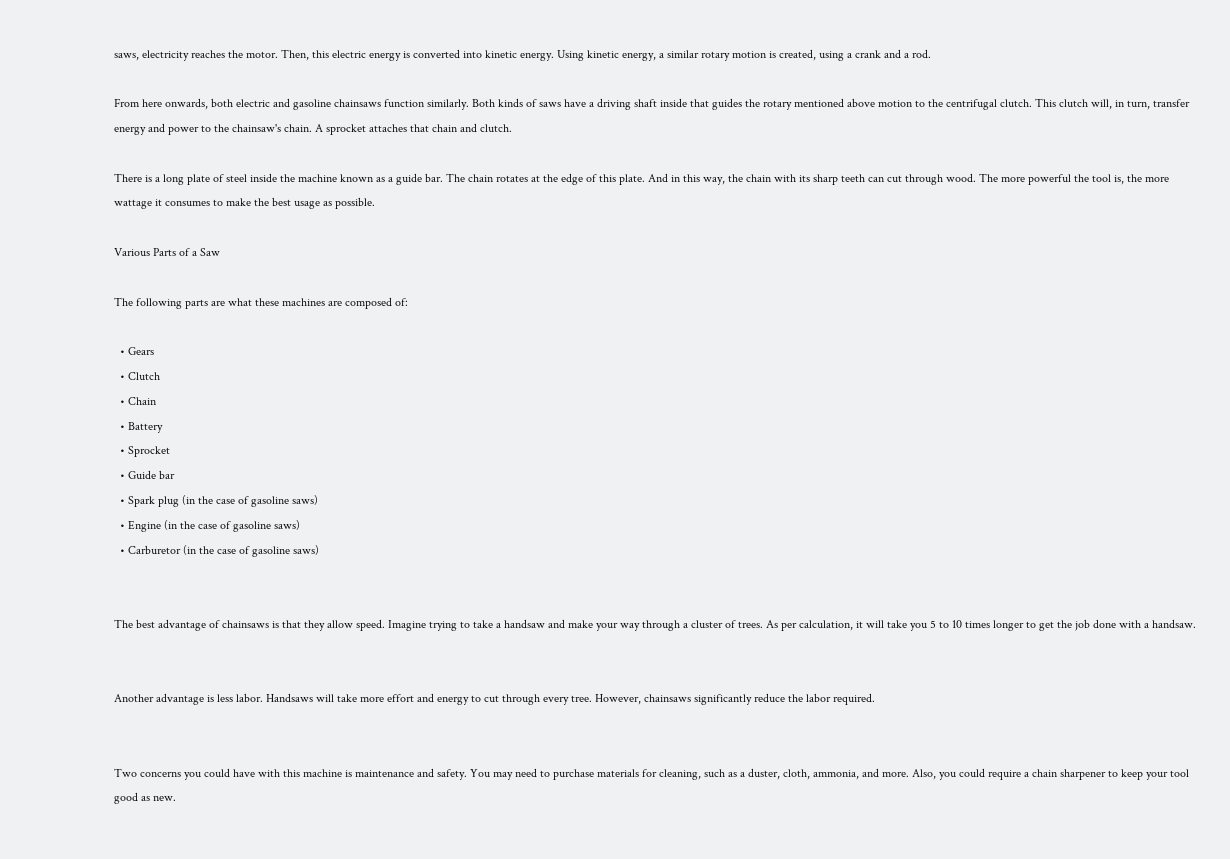saws, electricity reaches the motor. Then, this electric energy is converted into kinetic energy. Using kinetic energy, a similar rotary motion is created, using a crank and a rod.

From here onwards, both electric and gasoline chainsaws function similarly. Both kinds of saws have a driving shaft inside that guides the rotary mentioned above motion to the centrifugal clutch. This clutch will, in turn, transfer energy and power to the chainsaw's chain. A sprocket attaches that chain and clutch.

There is a long plate of steel inside the machine known as a guide bar. The chain rotates at the edge of this plate. And in this way, the chain with its sharp teeth can cut through wood. The more powerful the tool is, the more wattage it consumes to make the best usage as possible.

Various Parts of a Saw

The following parts are what these machines are composed of:

  • Gears
  • Clutch
  • Chain
  • Battery
  • Sprocket
  • Guide bar
  • Spark plug (in the case of gasoline saws)
  • Engine (in the case of gasoline saws)
  • Carburetor (in the case of gasoline saws)


The best advantage of chainsaws is that they allow speed. Imagine trying to take a handsaw and make your way through a cluster of trees. As per calculation, it will take you 5 to 10 times longer to get the job done with a handsaw.


Another advantage is less labor. Handsaws will take more effort and energy to cut through every tree. However, chainsaws significantly reduce the labor required.


Two concerns you could have with this machine is maintenance and safety. You may need to purchase materials for cleaning, such as a duster, cloth, ammonia, and more. Also, you could require a chain sharpener to keep your tool good as new.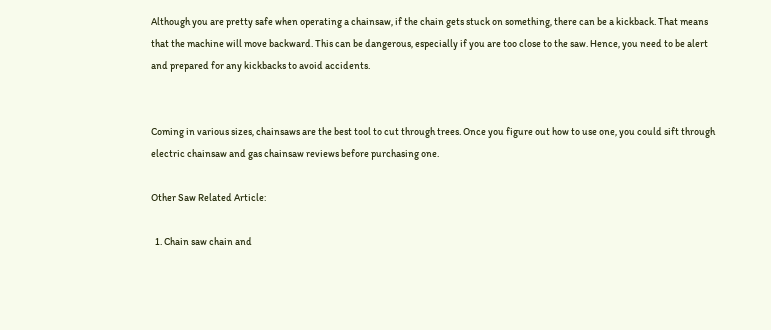Although you are pretty safe when operating a chainsaw, if the chain gets stuck on something, there can be a kickback. That means that the machine will move backward. This can be dangerous, especially if you are too close to the saw. Hence, you need to be alert and prepared for any kickbacks to avoid accidents.


Coming in various sizes, chainsaws are the best tool to cut through trees. Once you figure out how to use one, you could sift through electric chainsaw and gas chainsaw reviews before purchasing one.

Other Saw Related Article:

  1. Chain saw chain and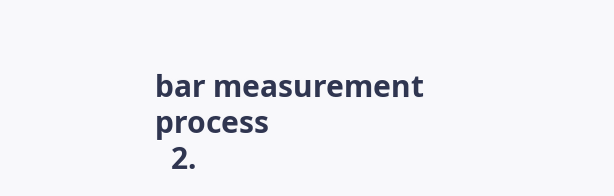bar measurement process
  2.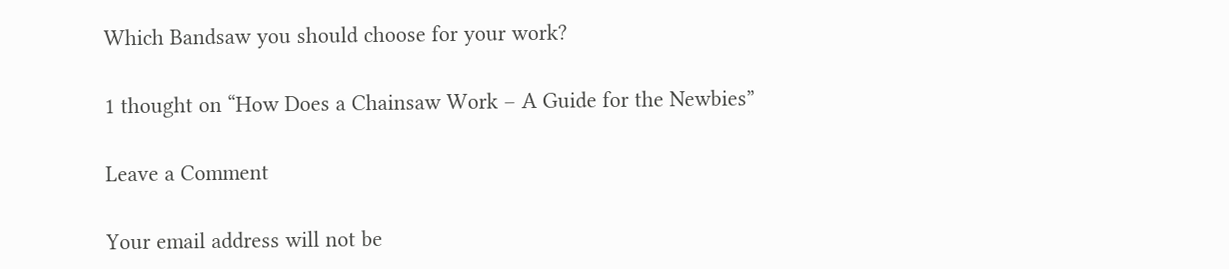Which Bandsaw you should choose for your work?

1 thought on “How Does a Chainsaw Work – A Guide for the Newbies”

Leave a Comment

Your email address will not be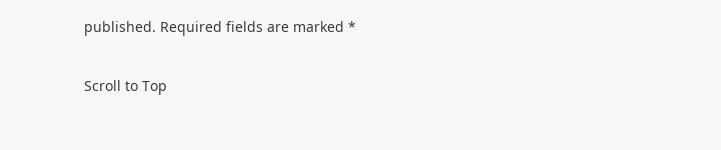published. Required fields are marked *

Scroll to Top